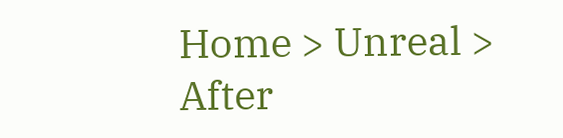Home > Unreal > After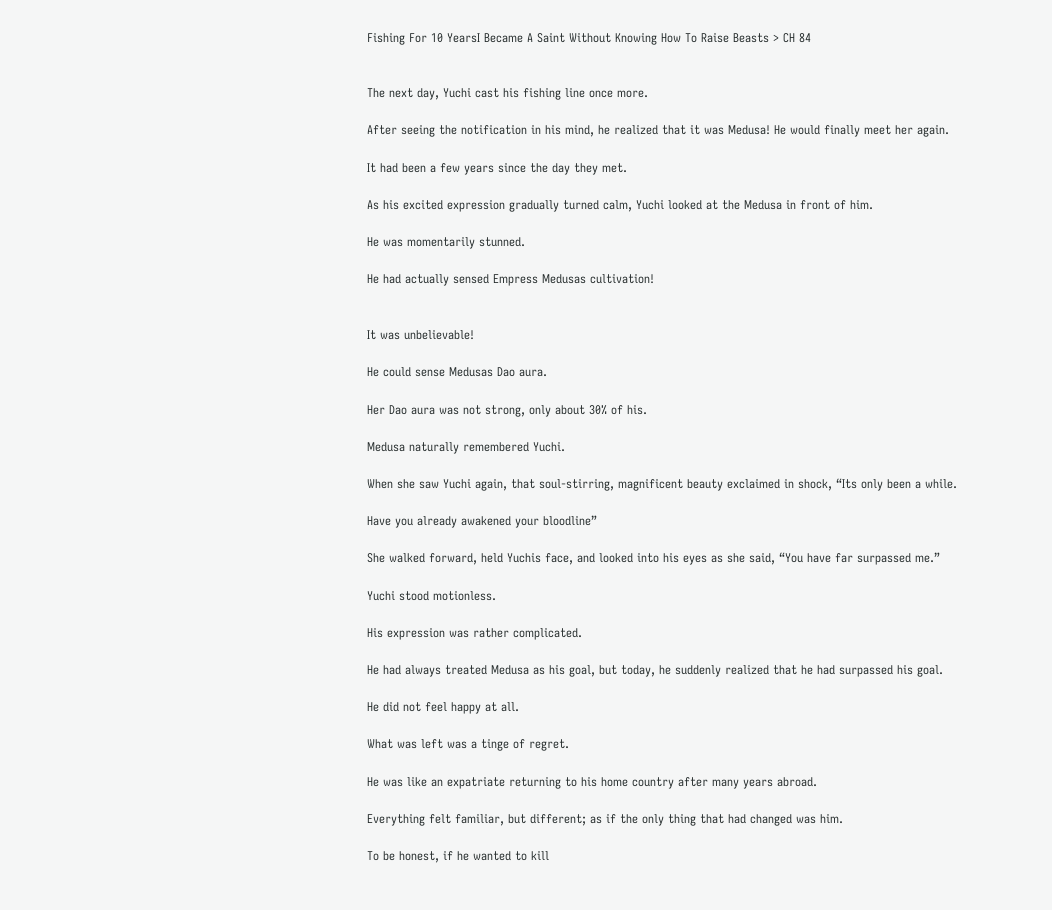Fishing For 10 YearsI Became A Saint Without Knowing How To Raise Beasts > CH 84


The next day, Yuchi cast his fishing line once more.

After seeing the notification in his mind, he realized that it was Medusa! He would finally meet her again.

It had been a few years since the day they met.

As his excited expression gradually turned calm, Yuchi looked at the Medusa in front of him.

He was momentarily stunned.

He had actually sensed Empress Medusas cultivation!


It was unbelievable!

He could sense Medusas Dao aura.

Her Dao aura was not strong, only about 30% of his.

Medusa naturally remembered Yuchi.

When she saw Yuchi again, that soul-stirring, magnificent beauty exclaimed in shock, “Its only been a while.

Have you already awakened your bloodline”

She walked forward, held Yuchis face, and looked into his eyes as she said, “You have far surpassed me.”

Yuchi stood motionless.

His expression was rather complicated.

He had always treated Medusa as his goal, but today, he suddenly realized that he had surpassed his goal.

He did not feel happy at all.

What was left was a tinge of regret.

He was like an expatriate returning to his home country after many years abroad.

Everything felt familiar, but different; as if the only thing that had changed was him.

To be honest, if he wanted to kill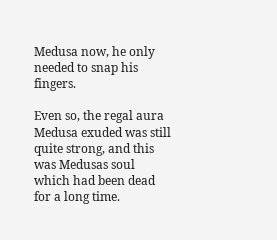Medusa now, he only needed to snap his fingers.

Even so, the regal aura Medusa exuded was still quite strong, and this was Medusas soul which had been dead for a long time.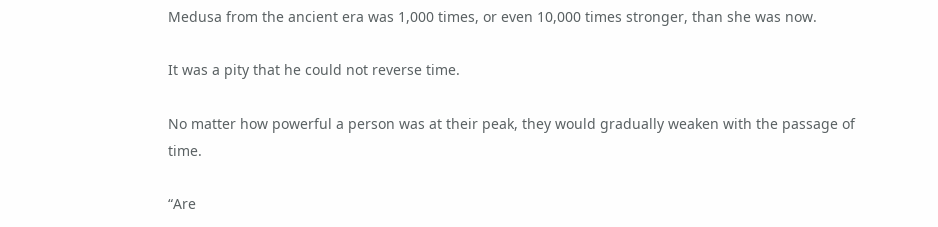Medusa from the ancient era was 1,000 times, or even 10,000 times stronger, than she was now.

It was a pity that he could not reverse time.

No matter how powerful a person was at their peak, they would gradually weaken with the passage of time.

“Are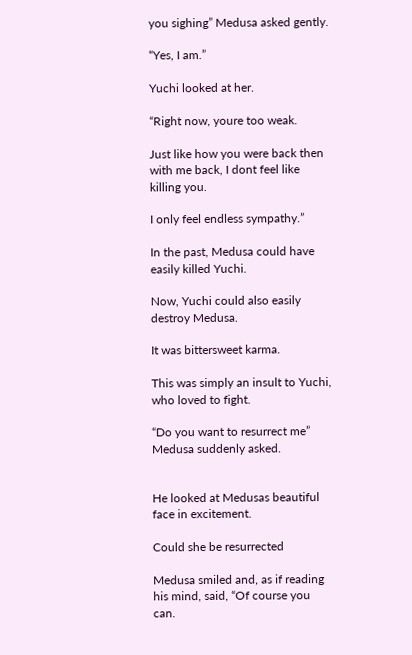you sighing” Medusa asked gently.

“Yes, I am.”

Yuchi looked at her.

“Right now, youre too weak.

Just like how you were back then with me back, I dont feel like killing you.

I only feel endless sympathy.”

In the past, Medusa could have easily killed Yuchi.

Now, Yuchi could also easily destroy Medusa.

It was bittersweet karma.

This was simply an insult to Yuchi, who loved to fight.

“Do you want to resurrect me” Medusa suddenly asked.


He looked at Medusas beautiful face in excitement.

Could she be resurrected

Medusa smiled and, as if reading his mind, said, “Of course you can.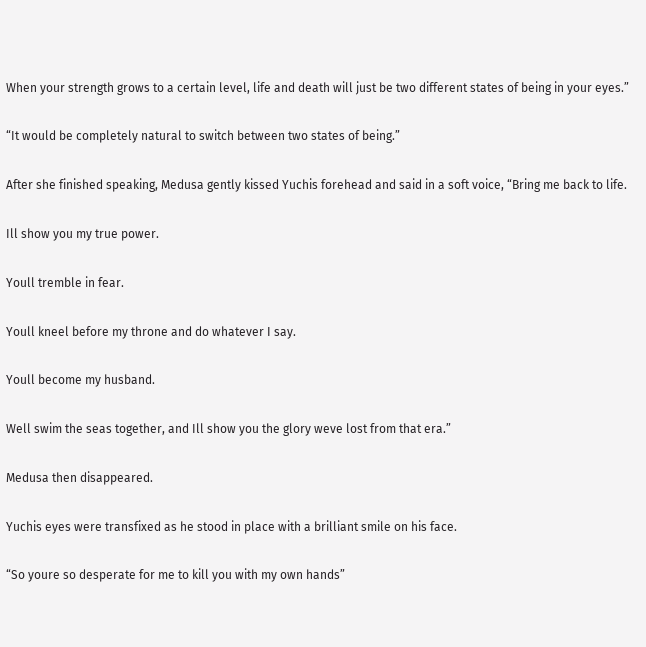When your strength grows to a certain level, life and death will just be two different states of being in your eyes.”

“It would be completely natural to switch between two states of being.”

After she finished speaking, Medusa gently kissed Yuchis forehead and said in a soft voice, “Bring me back to life.

Ill show you my true power.

Youll tremble in fear.

Youll kneel before my throne and do whatever I say.

Youll become my husband.

Well swim the seas together, and Ill show you the glory weve lost from that era.”

Medusa then disappeared.

Yuchis eyes were transfixed as he stood in place with a brilliant smile on his face.

“So youre so desperate for me to kill you with my own hands”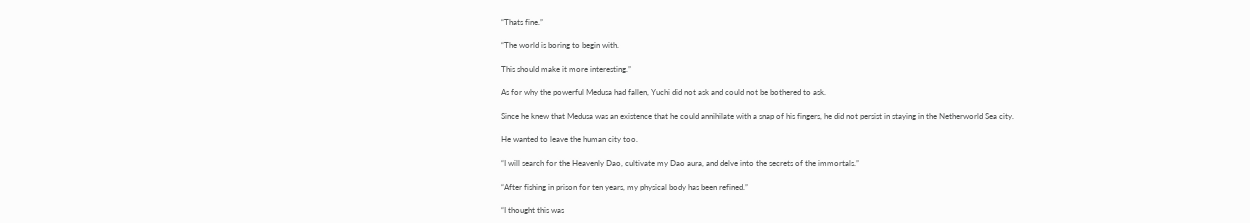“Thats fine.”

“The world is boring to begin with.

This should make it more interesting.”

As for why the powerful Medusa had fallen, Yuchi did not ask and could not be bothered to ask.

Since he knew that Medusa was an existence that he could annihilate with a snap of his fingers, he did not persist in staying in the Netherworld Sea city.

He wanted to leave the human city too.

“I will search for the Heavenly Dao, cultivate my Dao aura, and delve into the secrets of the immortals.”

“After fishing in prison for ten years, my physical body has been refined.”

“I thought this was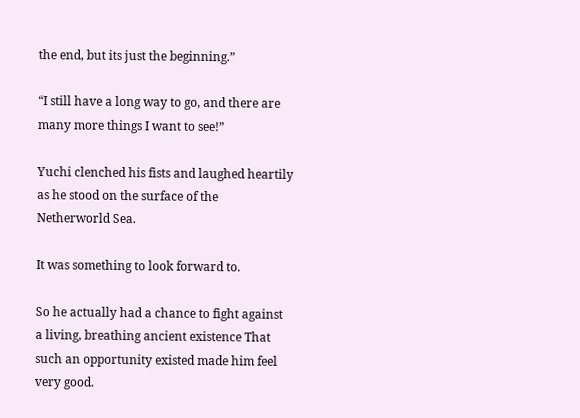the end, but its just the beginning.”

“I still have a long way to go, and there are many more things I want to see!”

Yuchi clenched his fists and laughed heartily as he stood on the surface of the Netherworld Sea.

It was something to look forward to.

So he actually had a chance to fight against a living, breathing ancient existence That such an opportunity existed made him feel very good.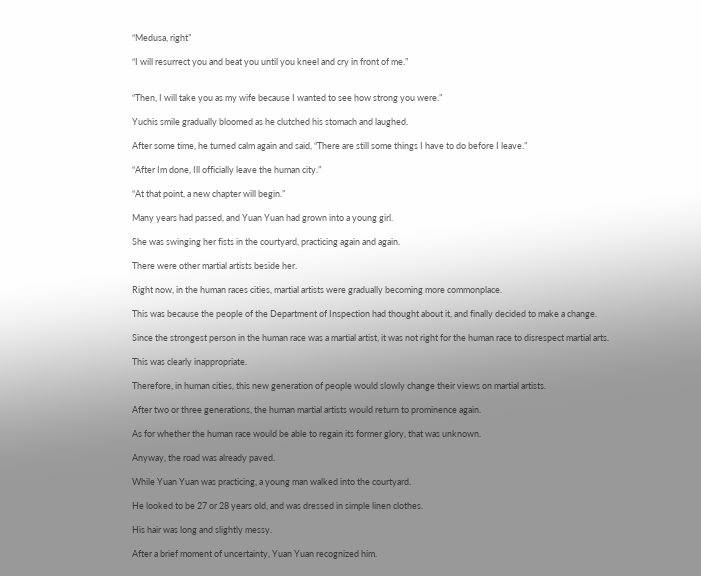“Medusa, right”

“I will resurrect you and beat you until you kneel and cry in front of me.”


“Then, I will take you as my wife because I wanted to see how strong you were.”

Yuchis smile gradually bloomed as he clutched his stomach and laughed.

After some time, he turned calm again and said, “There are still some things I have to do before I leave.”

“After Im done, Ill officially leave the human city.”

“At that point, a new chapter will begin.”

Many years had passed, and Yuan Yuan had grown into a young girl.

She was swinging her fists in the courtyard, practicing again and again.

There were other martial artists beside her.

Right now, in the human races cities, martial artists were gradually becoming more commonplace.

This was because the people of the Department of Inspection had thought about it, and finally decided to make a change.

Since the strongest person in the human race was a martial artist, it was not right for the human race to disrespect martial arts.

This was clearly inappropriate.

Therefore, in human cities, this new generation of people would slowly change their views on martial artists.

After two or three generations, the human martial artists would return to prominence again.

As for whether the human race would be able to regain its former glory, that was unknown.

Anyway, the road was already paved.

While Yuan Yuan was practicing, a young man walked into the courtyard.

He looked to be 27 or 28 years old, and was dressed in simple linen clothes.

His hair was long and slightly messy.

After a brief moment of uncertainty, Yuan Yuan recognized him.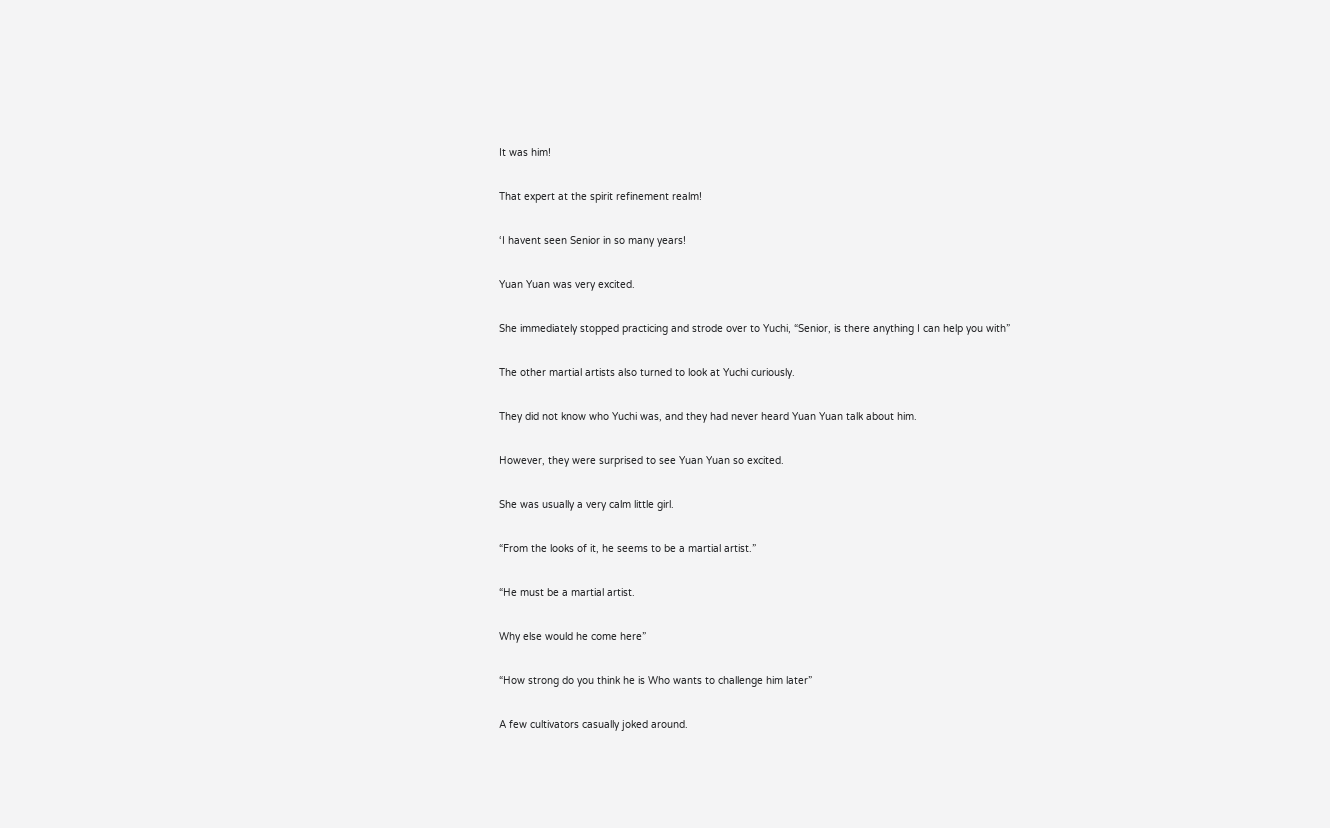It was him!

That expert at the spirit refinement realm!

‘I havent seen Senior in so many years!

Yuan Yuan was very excited.

She immediately stopped practicing and strode over to Yuchi, “Senior, is there anything I can help you with”

The other martial artists also turned to look at Yuchi curiously.

They did not know who Yuchi was, and they had never heard Yuan Yuan talk about him.

However, they were surprised to see Yuan Yuan so excited.

She was usually a very calm little girl.

“From the looks of it, he seems to be a martial artist.”

“He must be a martial artist.

Why else would he come here”

“How strong do you think he is Who wants to challenge him later”

A few cultivators casually joked around.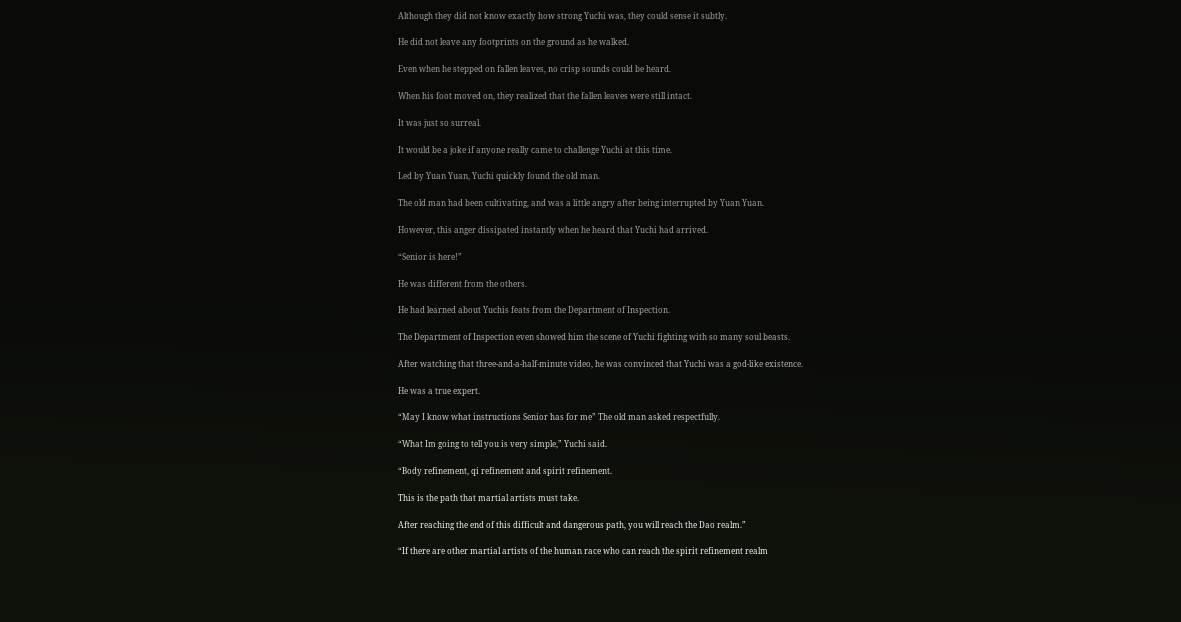Although they did not know exactly how strong Yuchi was, they could sense it subtly.

He did not leave any footprints on the ground as he walked.

Even when he stepped on fallen leaves, no crisp sounds could be heard.

When his foot moved on, they realized that the fallen leaves were still intact.

It was just so surreal.

It would be a joke if anyone really came to challenge Yuchi at this time.

Led by Yuan Yuan, Yuchi quickly found the old man.

The old man had been cultivating, and was a little angry after being interrupted by Yuan Yuan.

However, this anger dissipated instantly when he heard that Yuchi had arrived.

“Senior is here!”

He was different from the others.

He had learned about Yuchis feats from the Department of Inspection.

The Department of Inspection even showed him the scene of Yuchi fighting with so many soul beasts.

After watching that three-and-a-half-minute video, he was convinced that Yuchi was a god-like existence.

He was a true expert.

“May I know what instructions Senior has for me” The old man asked respectfully.

“What Im going to tell you is very simple,” Yuchi said.

“Body refinement, qi refinement and spirit refinement.

This is the path that martial artists must take.

After reaching the end of this difficult and dangerous path, you will reach the Dao realm.”

“If there are other martial artists of the human race who can reach the spirit refinement realm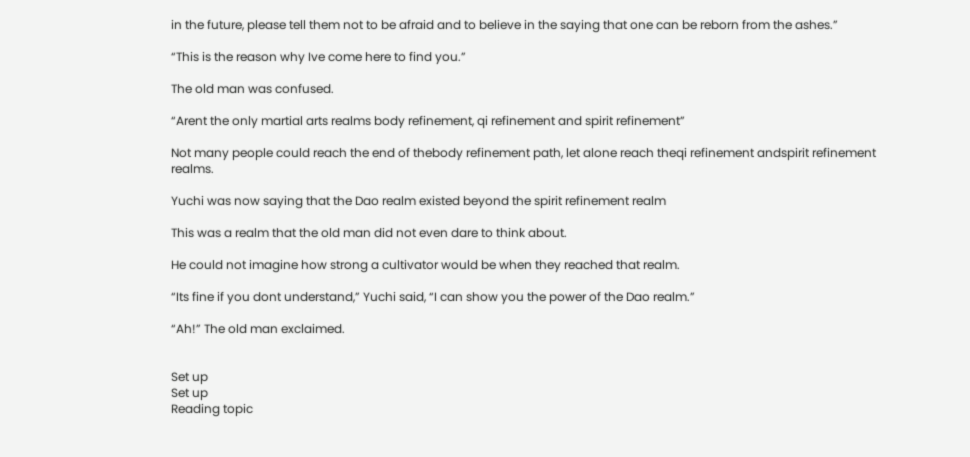in the future, please tell them not to be afraid and to believe in the saying that one can be reborn from the ashes.”

“This is the reason why Ive come here to find you.”

The old man was confused.

“Arent the only martial arts realms body refinement, qi refinement and spirit refinement”

Not many people could reach the end of thebody refinement path, let alone reach theqi refinement andspirit refinement realms.

Yuchi was now saying that the Dao realm existed beyond the spirit refinement realm

This was a realm that the old man did not even dare to think about.

He could not imagine how strong a cultivator would be when they reached that realm.

“Its fine if you dont understand,” Yuchi said, “I can show you the power of the Dao realm.”

“Ah!” The old man exclaimed.


Set up
Set up
Reading topic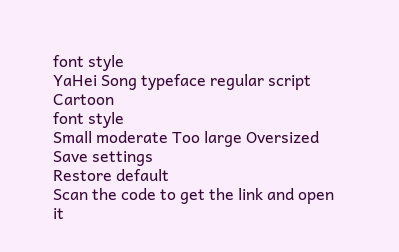font style
YaHei Song typeface regular script Cartoon
font style
Small moderate Too large Oversized
Save settings
Restore default
Scan the code to get the link and open it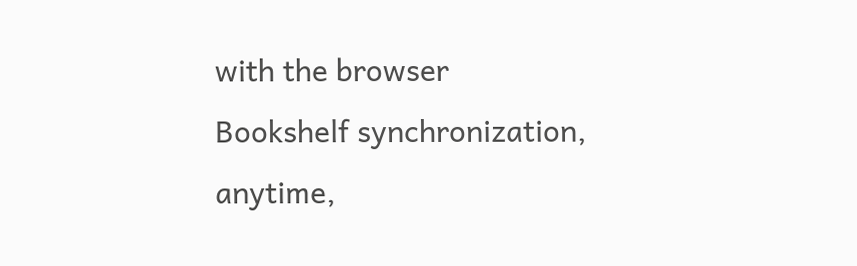with the browser
Bookshelf synchronization, anytime,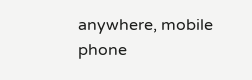anywhere, mobile phone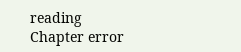reading
Chapter error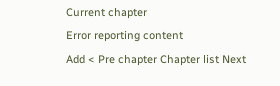Current chapter
Error reporting content
Add < Pre chapter Chapter list Next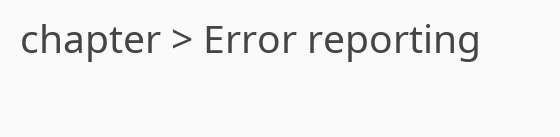chapter > Error reporting